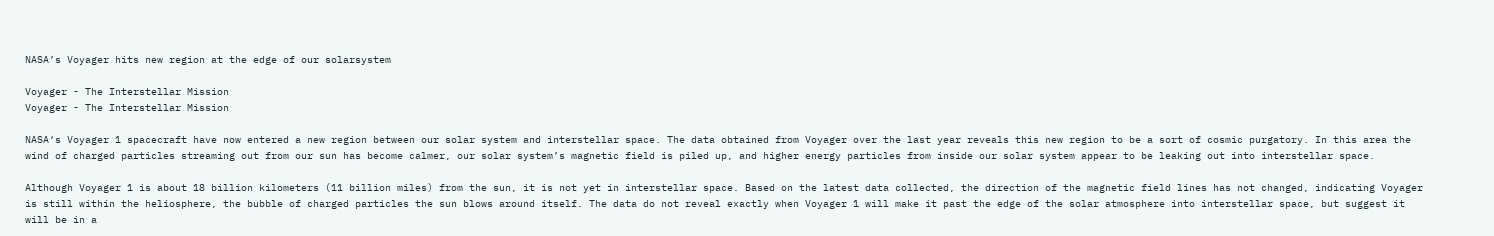NASA’s Voyager hits new region at the edge of our solarsystem

Voyager - The Interstellar Mission
Voyager - The Interstellar Mission

NASA‘s Voyager 1 spacecraft have now entered a new region between our solar system and interstellar space. The data obtained from Voyager over the last year reveals this new region to be a sort of cosmic purgatory. In this area the wind of charged particles streaming out from our sun has become calmer, our solar system’s magnetic field is piled up, and higher energy particles from inside our solar system appear to be leaking out into interstellar space.

Although Voyager 1 is about 18 billion kilometers (11 billion miles) from the sun, it is not yet in interstellar space. Based on the latest data collected, the direction of the magnetic field lines has not changed, indicating Voyager is still within the heliosphere, the bubble of charged particles the sun blows around itself. The data do not reveal exactly when Voyager 1 will make it past the edge of the solar atmosphere into interstellar space, but suggest it will be in a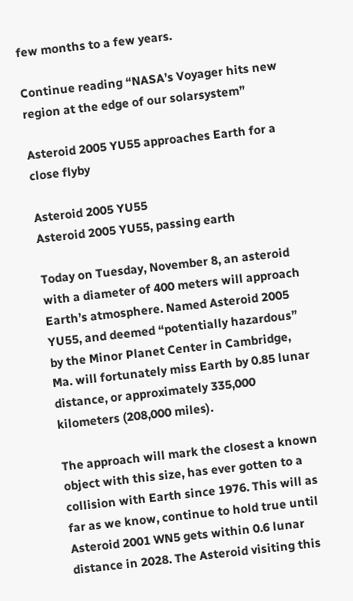few months to a few years.

Continue reading “NASA’s Voyager hits new region at the edge of our solarsystem”

Asteroid 2005 YU55 approaches Earth for a close flyby

Asteroid 2005 YU55
Asteroid 2005 YU55, passing earth

Today on Tuesday, November 8, an asteroid with a diameter of 400 meters will approach Earth’s atmosphere. Named Asteroid 2005 YU55, and deemed “potentially hazardous” by the Minor Planet Center in Cambridge, Ma. will fortunately miss Earth by 0.85 lunar distance, or approximately 335,000 kilometers (208,000 miles).

The approach will mark the closest a known object with this size, has ever gotten to a collision with Earth since 1976. This will as far as we know, continue to hold true until Asteroid 2001 WN5 gets within 0.6 lunar distance in 2028. The Asteroid visiting this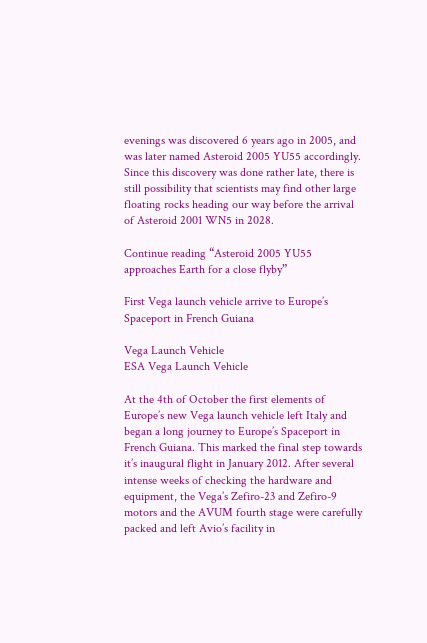evenings was discovered 6 years ago in 2005, and was later named Asteroid 2005 YU55 accordingly. Since this discovery was done rather late, there is still possibility that scientists may find other large floating rocks heading our way before the arrival of Asteroid 2001 WN5 in 2028.

Continue reading “Asteroid 2005 YU55 approaches Earth for a close flyby”

First Vega launch vehicle arrive to Europe’s Spaceport in French Guiana

Vega Launch Vehicle
ESA Vega Launch Vehicle

At the 4th of October the first elements of Europe’s new Vega launch vehicle left Italy and began a long journey to Europe’s Spaceport in French Guiana. This marked the final step towards it’s inaugural flight in January 2012. After several intense weeks of checking the hardware and equipment, the Vega’s Zefiro-23 and Zefiro-9 motors and the AVUM fourth stage were carefully packed and left Avio’s facility in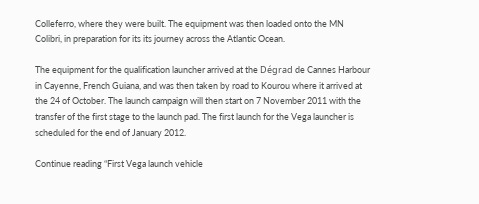Colleferro, where they were built. The equipment was then loaded onto the MN Colibri, in preparation for its its journey across the Atlantic Ocean.

The equipment for the qualification launcher arrived at the Dégrad de Cannes Harbour in Cayenne, French Guiana, and was then taken by road to Kourou where it arrived at the 24 of October. The launch campaign will then start on 7 November 2011 with the transfer of the first stage to the launch pad. The first launch for the Vega launcher is scheduled for the end of January 2012.

Continue reading “First Vega launch vehicle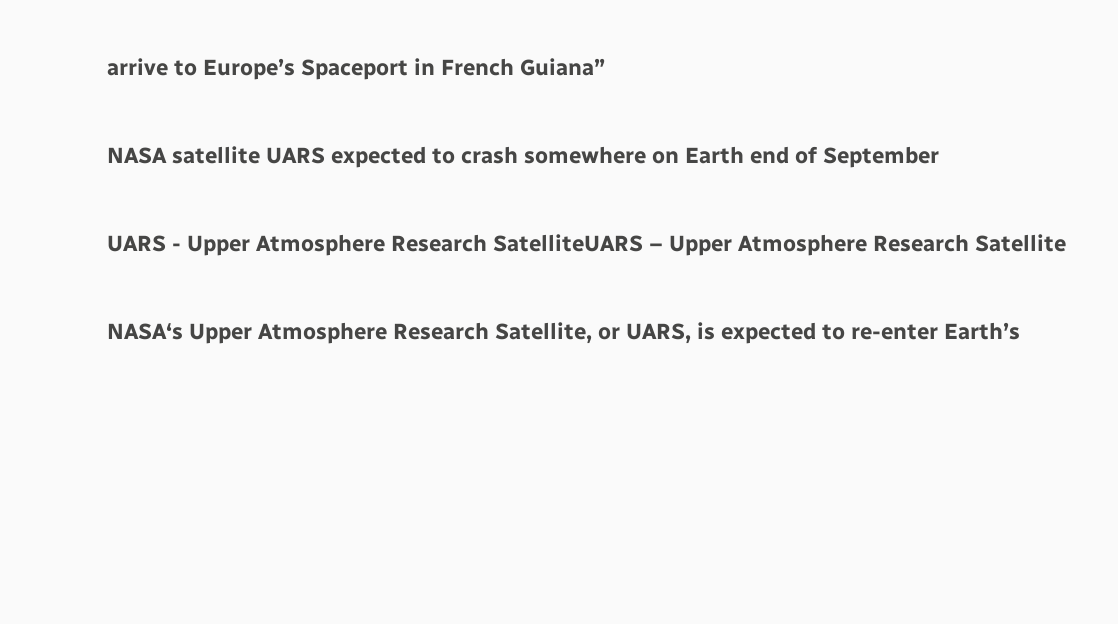arrive to Europe’s Spaceport in French Guiana”

NASA satellite UARS expected to crash somewhere on Earth end of September

UARS - Upper Atmosphere Research SatelliteUARS – Upper Atmosphere Research Satellite

NASA‘s Upper Atmosphere Research Satellite, or UARS, is expected to re-enter Earth’s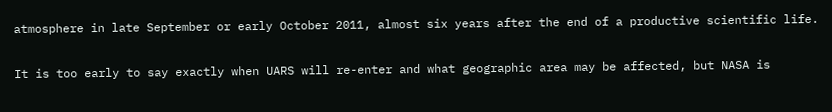atmosphere in late September or early October 2011, almost six years after the end of a productive scientific life.

It is too early to say exactly when UARS will re-enter and what geographic area may be affected, but NASA is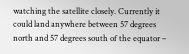watching the satellite closely. Currently it could land anywhere between 57 degrees north and 57 degrees south of the equator –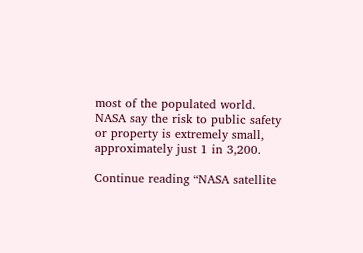most of the populated world. NASA say the risk to public safety or property is extremely small, approximately just 1 in 3,200.

Continue reading “NASA satellite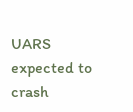UARS expected to crash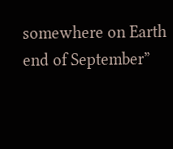somewhere on Earth end of September”